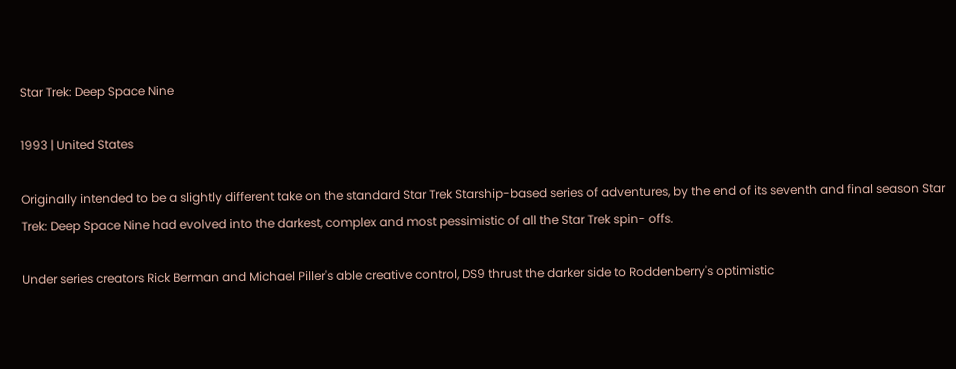Star Trek: Deep Space Nine

1993 | United States

Originally intended to be a slightly different take on the standard Star Trek Starship-based series of adventures, by the end of its seventh and final season Star Trek: Deep Space Nine had evolved into the darkest, complex and most pessimistic of all the Star Trek spin- offs.

Under series creators Rick Berman and Michael Piller's able creative control, DS9 thrust the darker side to Roddenberry's optimistic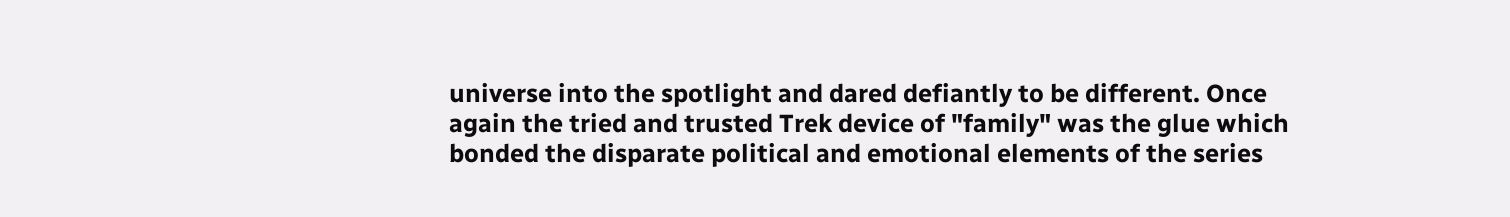universe into the spotlight and dared defiantly to be different. Once again the tried and trusted Trek device of "family" was the glue which bonded the disparate political and emotional elements of the series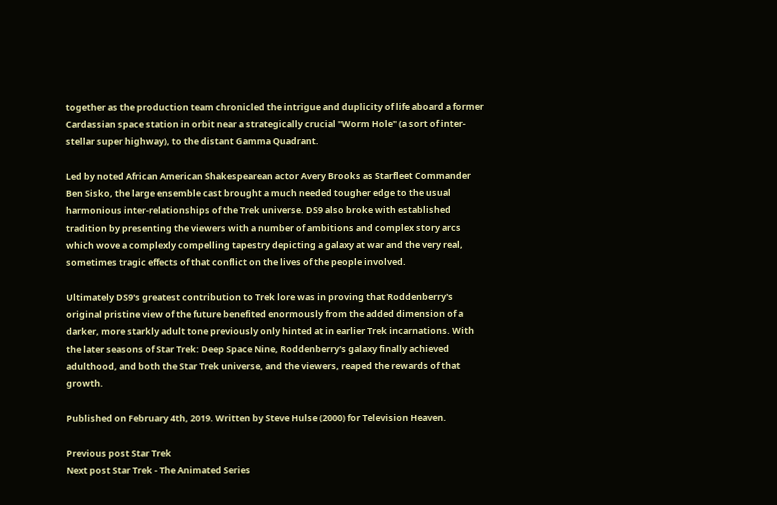together as the production team chronicled the intrigue and duplicity of life aboard a former Cardassian space station in orbit near a strategically crucial "Worm Hole" (a sort of inter-stellar super highway), to the distant Gamma Quadrant.

Led by noted African American Shakespearean actor Avery Brooks as Starfleet Commander Ben Sisko, the large ensemble cast brought a much needed tougher edge to the usual harmonious inter-relationships of the Trek universe. DS9 also broke with established tradition by presenting the viewers with a number of ambitions and complex story arcs which wove a complexly compelling tapestry depicting a galaxy at war and the very real, sometimes tragic effects of that conflict on the lives of the people involved.

Ultimately DS9's greatest contribution to Trek lore was in proving that Roddenberry's original pristine view of the future benefited enormously from the added dimension of a darker, more starkly adult tone previously only hinted at in earlier Trek incarnations. With the later seasons of Star Trek: Deep Space Nine, Roddenberry's galaxy finally achieved adulthood, and both the Star Trek universe, and the viewers, reaped the rewards of that growth.

Published on February 4th, 2019. Written by Steve Hulse (2000) for Television Heaven.

Previous post Star Trek
Next post Star Trek - The Animated Series